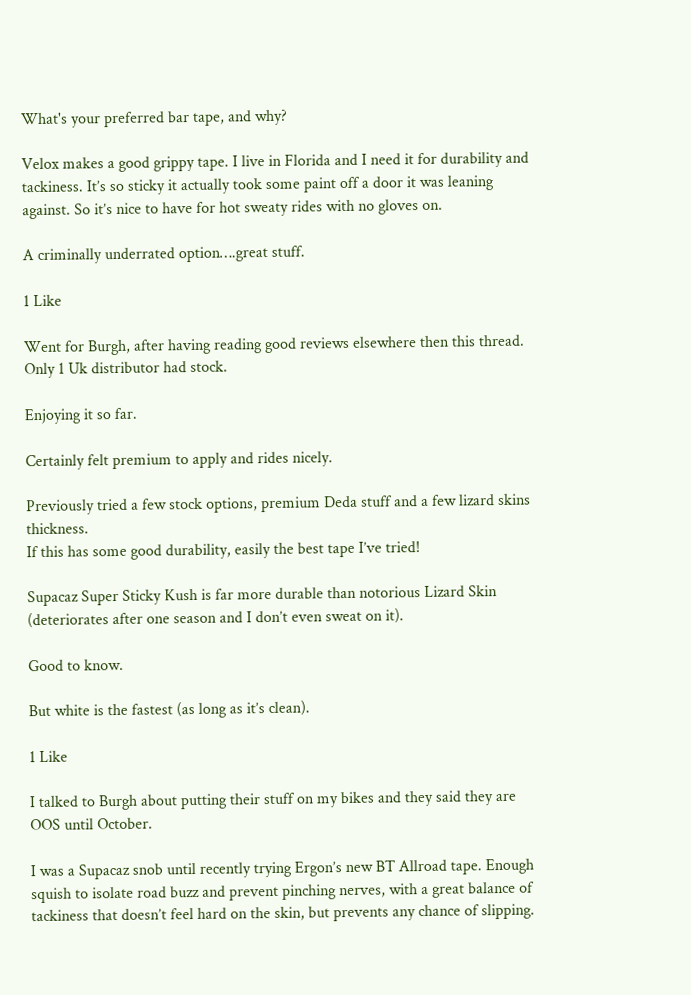What's your preferred bar tape, and why?

Velox makes a good grippy tape. I live in Florida and I need it for durability and tackiness. It’s so sticky it actually took some paint off a door it was leaning against. So it’s nice to have for hot sweaty rides with no gloves on.

A criminally underrated option….great stuff.

1 Like

Went for Burgh, after having reading good reviews elsewhere then this thread.
Only 1 Uk distributor had stock.

Enjoying it so far.

Certainly felt premium to apply and rides nicely.

Previously tried a few stock options, premium Deda stuff and a few lizard skins thickness.
If this has some good durability, easily the best tape I’ve tried!

Supacaz Super Sticky Kush is far more durable than notorious Lizard Skin (deteriorates after one season and I don’t even sweat on it).

Good to know.

But white is the fastest (as long as it’s clean).

1 Like

I talked to Burgh about putting their stuff on my bikes and they said they are OOS until October.

I was a Supacaz snob until recently trying Ergon’s new BT Allroad tape. Enough squish to isolate road buzz and prevent pinching nerves, with a great balance of tackiness that doesn’t feel hard on the skin, but prevents any chance of slipping.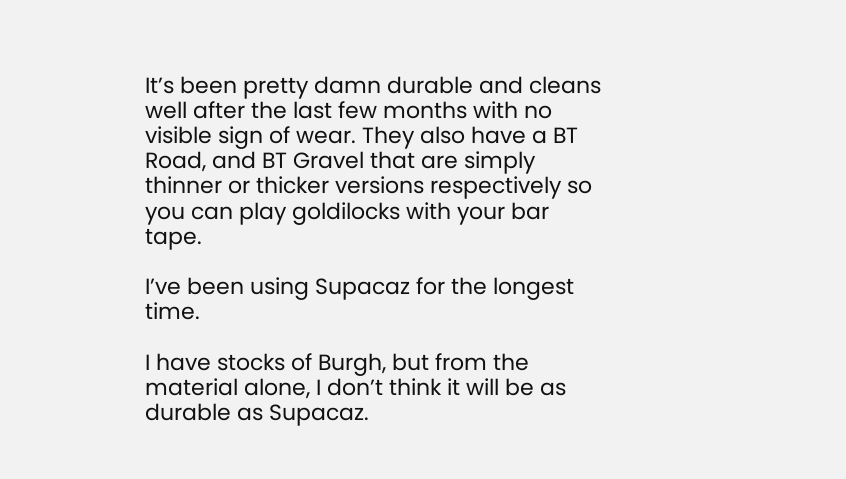It’s been pretty damn durable and cleans well after the last few months with no visible sign of wear. They also have a BT Road, and BT Gravel that are simply thinner or thicker versions respectively so you can play goldilocks with your bar tape.

I’ve been using Supacaz for the longest time.

I have stocks of Burgh, but from the material alone, I don’t think it will be as durable as Supacaz.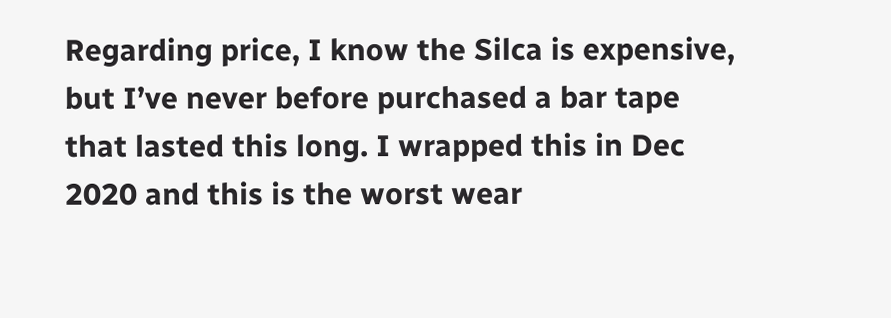Regarding price, I know the Silca is expensive, but I’ve never before purchased a bar tape that lasted this long. I wrapped this in Dec 2020 and this is the worst wear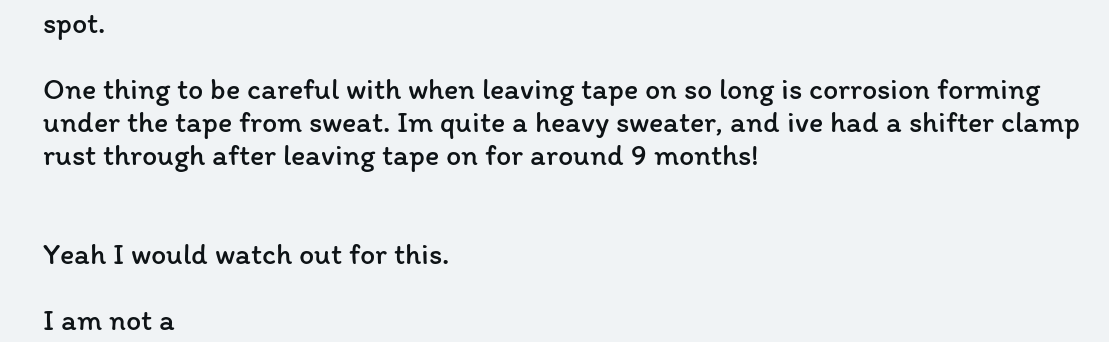spot.

One thing to be careful with when leaving tape on so long is corrosion forming under the tape from sweat. Im quite a heavy sweater, and ive had a shifter clamp rust through after leaving tape on for around 9 months!


Yeah I would watch out for this.

I am not a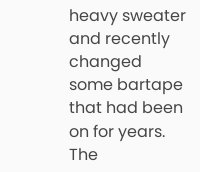heavy sweater and recently changed some bartape that had been on for years. The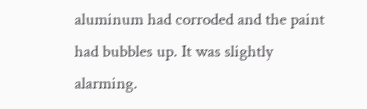aluminum had corroded and the paint had bubbles up. It was slightly alarming.